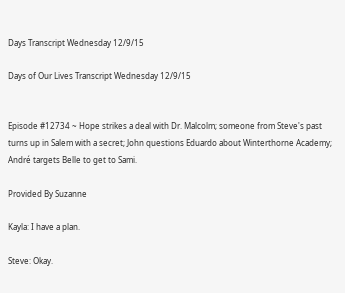Days Transcript Wednesday 12/9/15

Days of Our Lives Transcript Wednesday 12/9/15


Episode #12734 ~ Hope strikes a deal with Dr. Malcolm; someone from Steve's past turns up in Salem with a secret; John questions Eduardo about Winterthorne Academy; André targets Belle to get to Sami.

Provided By Suzanne

Kayla: I have a plan.

Steve: Okay.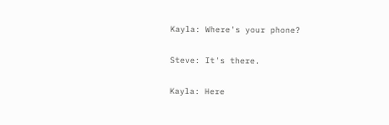Kayla: Where's your phone?

Steve: It's there.

Kayla: Here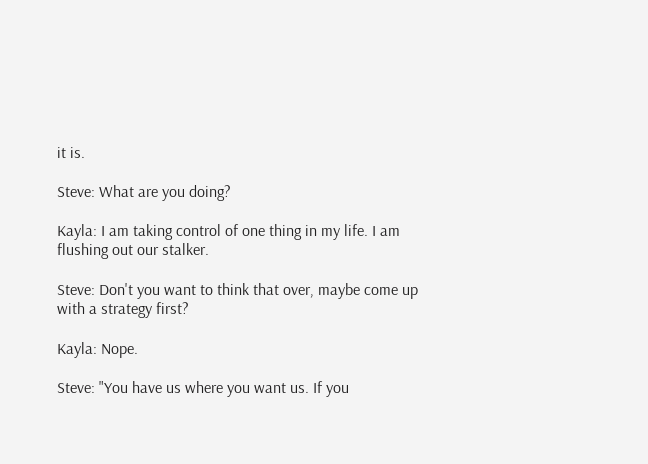it is.

Steve: What are you doing?

Kayla: I am taking control of one thing in my life. I am flushing out our stalker.

Steve: Don't you want to think that over, maybe come up with a strategy first?

Kayla: Nope.

Steve: "You have us where you want us. If you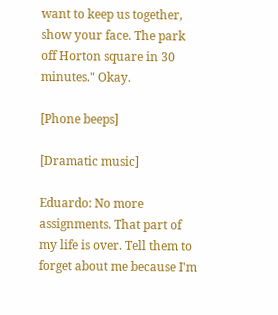want to keep us together, show your face. The park off Horton square in 30 minutes." Okay.

[Phone beeps]

[Dramatic music]

Eduardo: No more assignments. That part of my life is over. Tell them to forget about me because I'm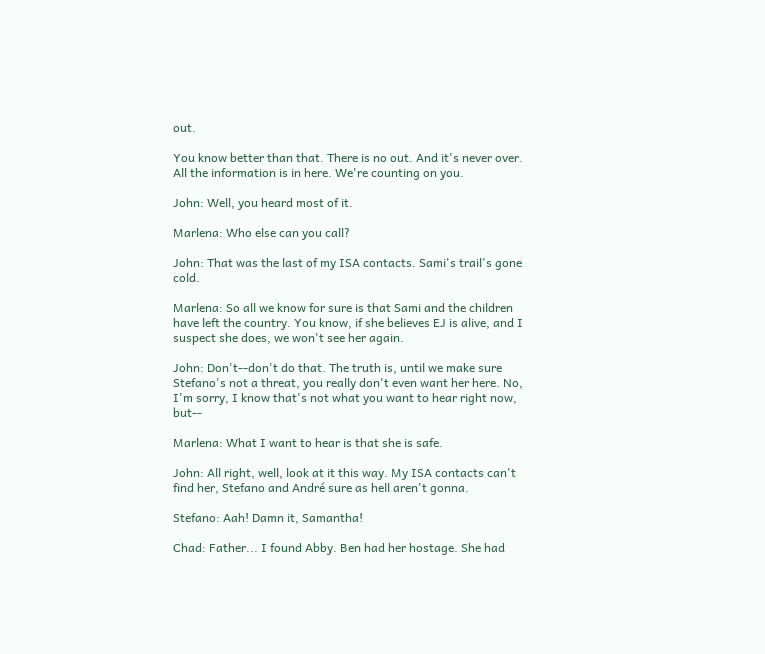out.

You know better than that. There is no out. And it's never over. All the information is in here. We're counting on you.

John: Well, you heard most of it.

Marlena: Who else can you call?

John: That was the last of my ISA contacts. Sami's trail's gone cold.

Marlena: So all we know for sure is that Sami and the children have left the country. You know, if she believes EJ is alive, and I suspect she does, we won't see her again.

John: Don't--don't do that. The truth is, until we make sure Stefano's not a threat, you really don't even want her here. No, I'm sorry, I know that's not what you want to hear right now, but--

Marlena: What I want to hear is that she is safe.

John: All right, well, look at it this way. My ISA contacts can't find her, Stefano and André sure as hell aren't gonna.

Stefano: Aah! Damn it, Samantha!

Chad: Father... I found Abby. Ben had her hostage. She had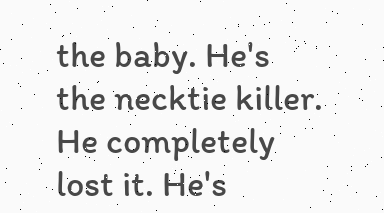the baby. He's the necktie killer. He completely lost it. He's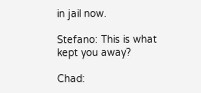in jail now.

Stefano: This is what kept you away?

Chad: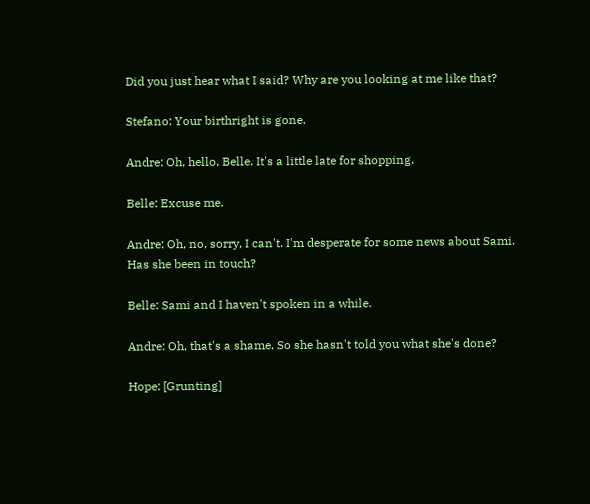Did you just hear what I said? Why are you looking at me like that?

Stefano: Your birthright is gone.

Andre: Oh, hello, Belle. It's a little late for shopping.

Belle: Excuse me.

Andre: Oh, no, sorry, I can't. I'm desperate for some news about Sami. Has she been in touch?

Belle: Sami and I haven't spoken in a while.

Andre: Oh, that's a shame. So she hasn't told you what she's done?

Hope: [Grunting]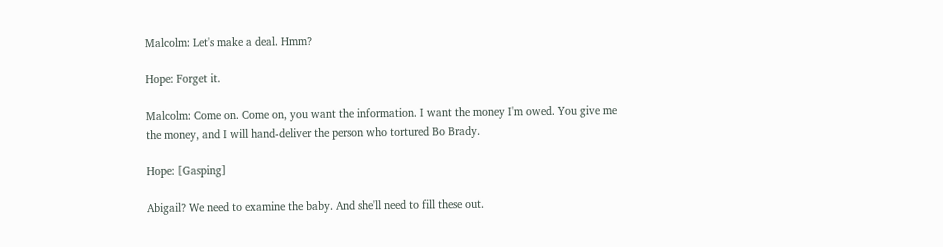Malcolm: Let's make a deal. Hmm?

Hope: Forget it.

Malcolm: Come on. Come on, you want the information. I want the money I'm owed. You give me the money, and I will hand-deliver the person who tortured Bo Brady.

Hope: [Gasping]

Abigail? We need to examine the baby. And she'll need to fill these out.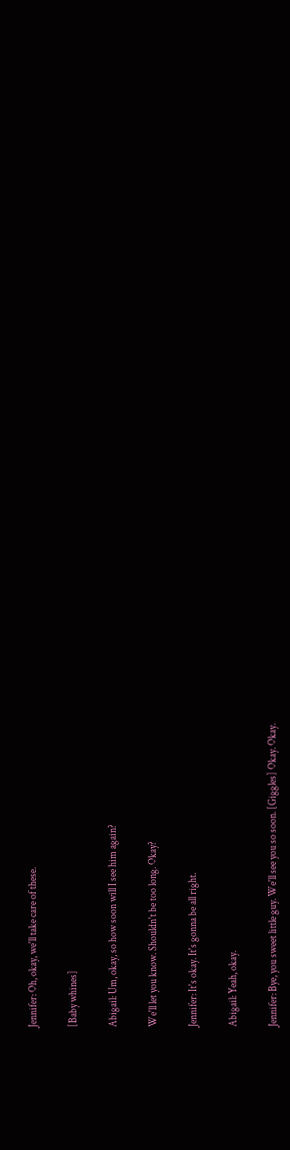Jennifer: Oh, okay, we'll take care of these.

[Baby whines]

Abigail: Um, okay, so how soon will I see him again?

We'll let you know. Shouldn't be too long. Okay?

Jennifer: It's okay. It's gonna be all right.

Abigail: Yeah, okay.

Jennifer: Bye, you sweet little guy. We'll see you so soon. [Giggles] Okay. Okay.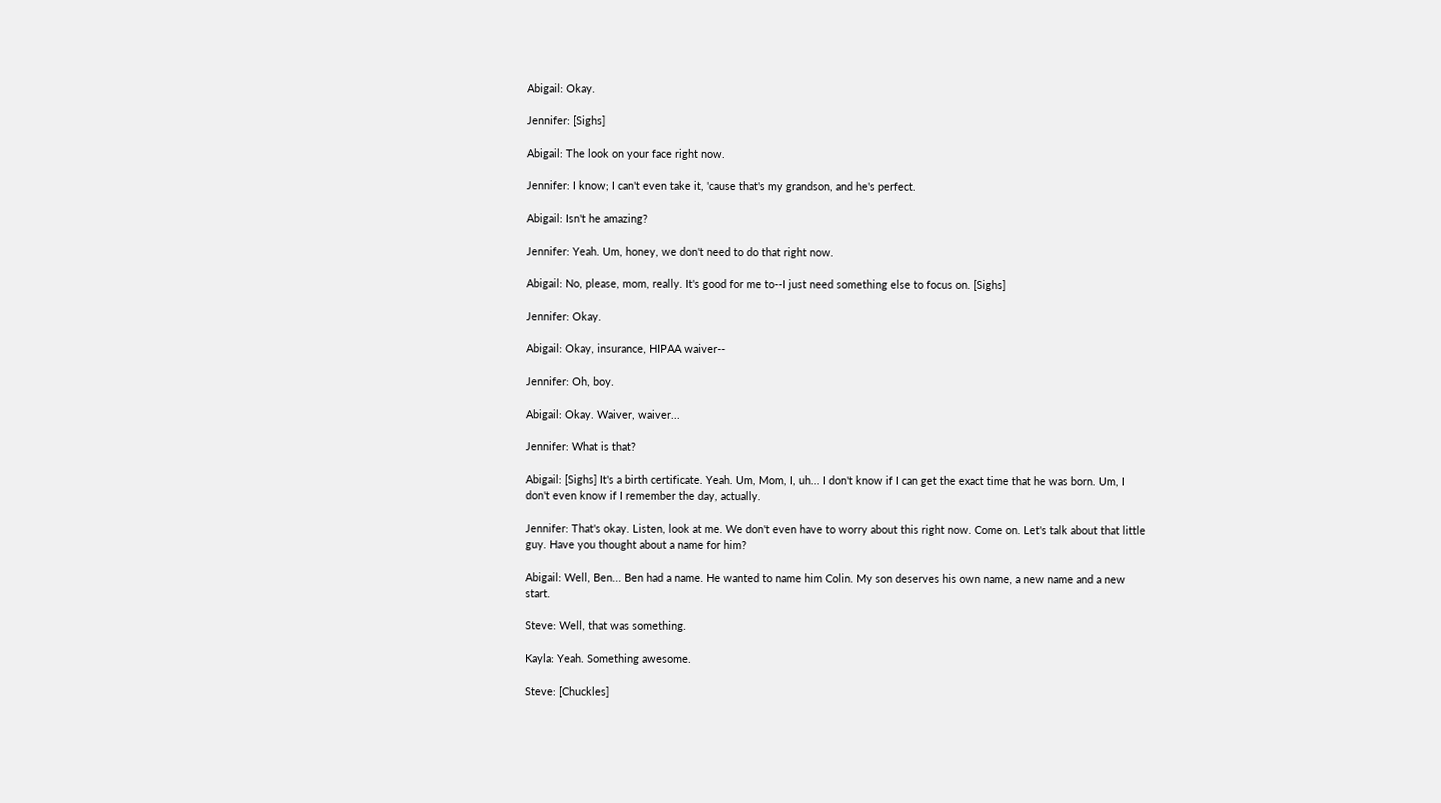Abigail: Okay.

Jennifer: [Sighs]

Abigail: The look on your face right now.

Jennifer: I know; I can't even take it, 'cause that's my grandson, and he's perfect.

Abigail: Isn't he amazing?

Jennifer: Yeah. Um, honey, we don't need to do that right now.

Abigail: No, please, mom, really. It's good for me to--I just need something else to focus on. [Sighs]

Jennifer: Okay.

Abigail: Okay, insurance, HIPAA waiver--

Jennifer: Oh, boy.

Abigail: Okay. Waiver, waiver...

Jennifer: What is that?

Abigail: [Sighs] It's a birth certificate. Yeah. Um, Mom, I, uh... I don't know if I can get the exact time that he was born. Um, I don't even know if I remember the day, actually.

Jennifer: That's okay. Listen, look at me. We don't even have to worry about this right now. Come on. Let's talk about that little guy. Have you thought about a name for him?

Abigail: Well, Ben... Ben had a name. He wanted to name him Colin. My son deserves his own name, a new name and a new start.

Steve: Well, that was something.

Kayla: Yeah. Something awesome.

Steve: [Chuckles]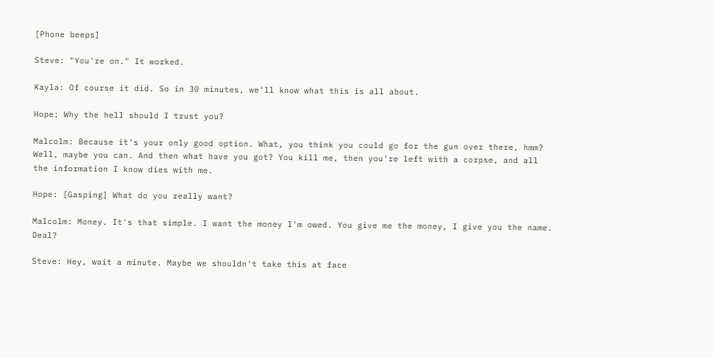[Phone beeps]

Steve: "You're on." It worked.

Kayla: Of course it did. So in 30 minutes, we'll know what this is all about.

Hope: Why the hell should I trust you?

Malcolm: Because it's your only good option. What, you think you could go for the gun over there, hmm? Well, maybe you can. And then what have you got? You kill me, then you're left with a corpse, and all the information I know dies with me.

Hope: [Gasping] What do you really want?

Malcolm: Money. It's that simple. I want the money I'm owed. You give me the money, I give you the name. Deal?

Steve: Hey, wait a minute. Maybe we shouldn't take this at face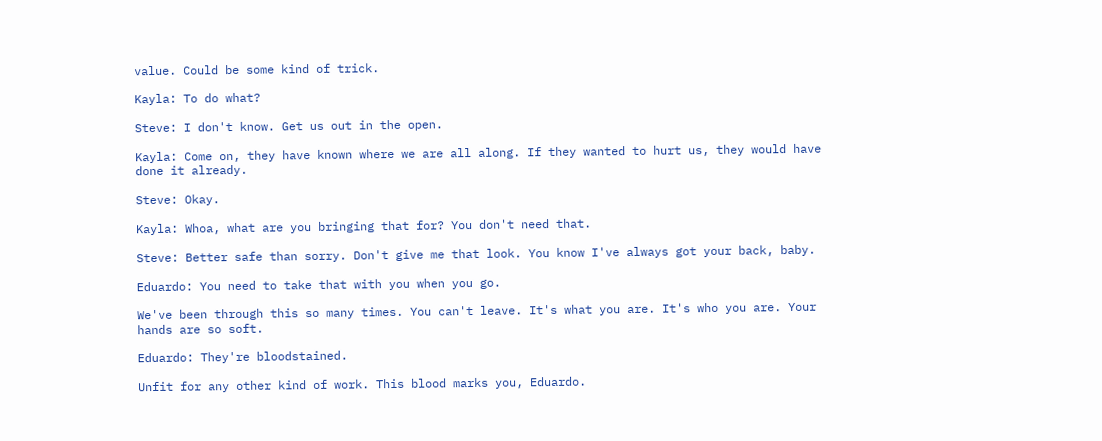value. Could be some kind of trick.

Kayla: To do what?

Steve: I don't know. Get us out in the open.

Kayla: Come on, they have known where we are all along. If they wanted to hurt us, they would have done it already.

Steve: Okay.

Kayla: Whoa, what are you bringing that for? You don't need that.

Steve: Better safe than sorry. Don't give me that look. You know I've always got your back, baby.

Eduardo: You need to take that with you when you go.

We've been through this so many times. You can't leave. It's what you are. It's who you are. Your hands are so soft.

Eduardo: They're bloodstained.

Unfit for any other kind of work. This blood marks you, Eduardo.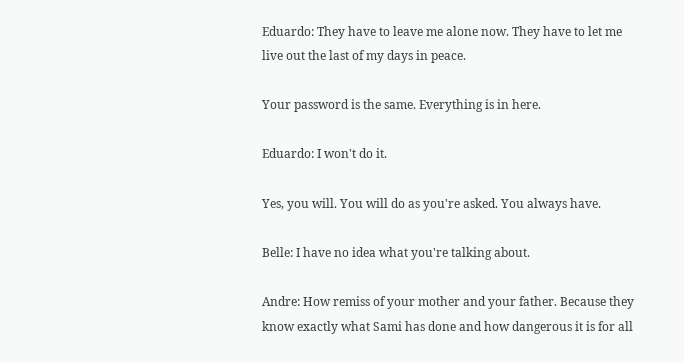Eduardo: They have to leave me alone now. They have to let me live out the last of my days in peace.

Your password is the same. Everything is in here.

Eduardo: I won't do it.

Yes, you will. You will do as you're asked. You always have.

Belle: I have no idea what you're talking about.

Andre: How remiss of your mother and your father. Because they know exactly what Sami has done and how dangerous it is for all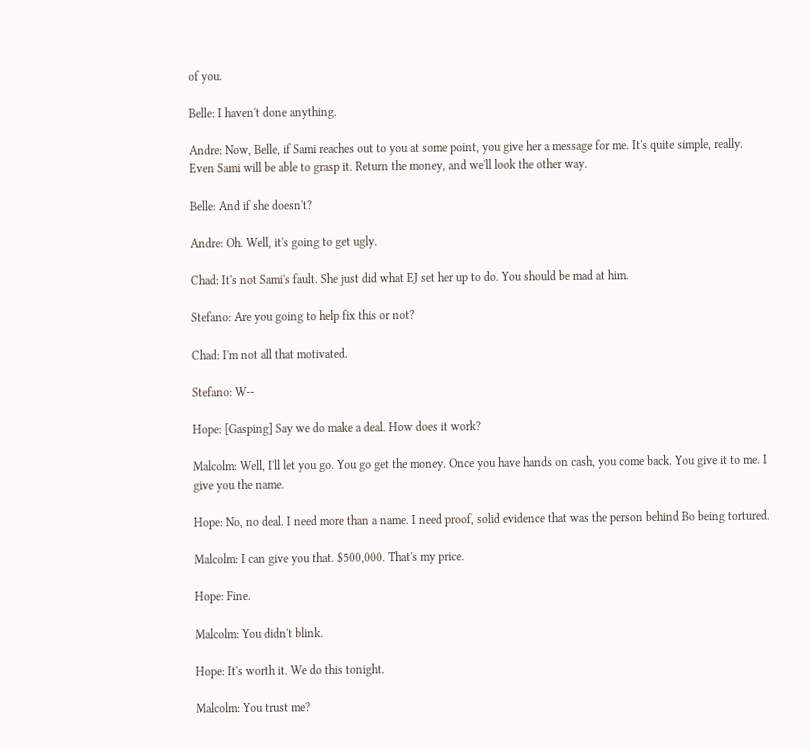of you.

Belle: I haven't done anything.

Andre: Now, Belle, if Sami reaches out to you at some point, you give her a message for me. It's quite simple, really. Even Sami will be able to grasp it. Return the money, and we'll look the other way.

Belle: And if she doesn't?

Andre: Oh. Well, it's going to get ugly.

Chad: It's not Sami's fault. She just did what EJ set her up to do. You should be mad at him.

Stefano: Are you going to help fix this or not?

Chad: I'm not all that motivated.

Stefano: W--

Hope: [Gasping] Say we do make a deal. How does it work?

Malcolm: Well, I'll let you go. You go get the money. Once you have hands on cash, you come back. You give it to me. I give you the name.

Hope: No, no deal. I need more than a name. I need proof, solid evidence that was the person behind Bo being tortured.

Malcolm: I can give you that. $500,000. That's my price.

Hope: Fine.

Malcolm: You didn't blink.

Hope: It's worth it. We do this tonight.

Malcolm: You trust me?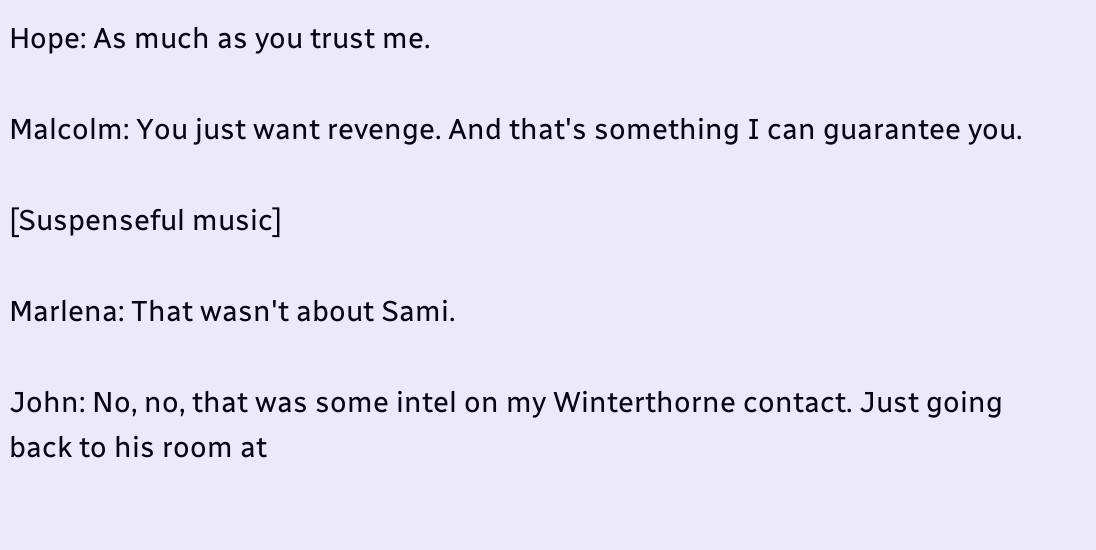Hope: As much as you trust me.

Malcolm: You just want revenge. And that's something I can guarantee you.

[Suspenseful music]

Marlena: That wasn't about Sami.

John: No, no, that was some intel on my Winterthorne contact. Just going back to his room at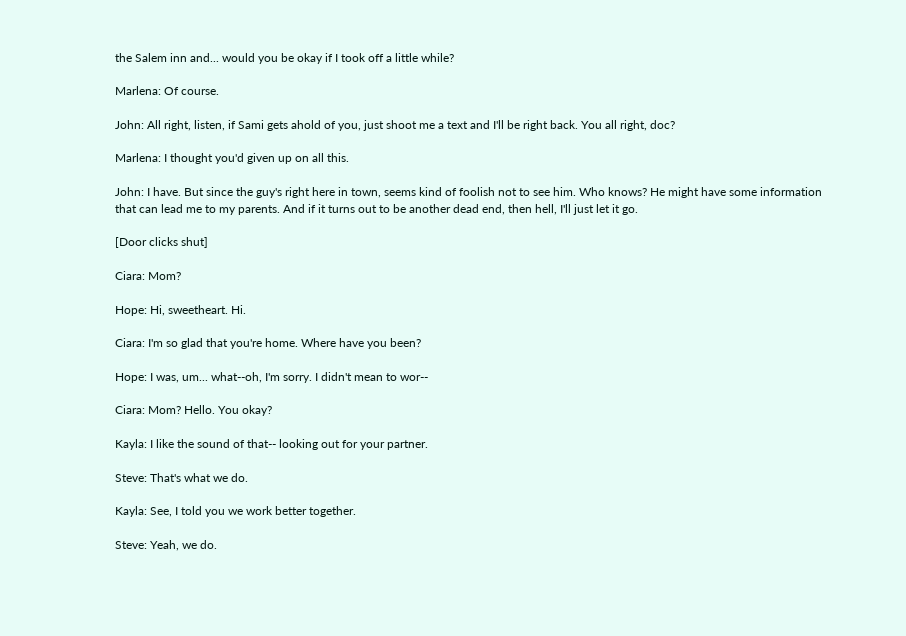the Salem inn and... would you be okay if I took off a little while?

Marlena: Of course.

John: All right, listen, if Sami gets ahold of you, just shoot me a text and I'll be right back. You all right, doc?

Marlena: I thought you'd given up on all this.

John: I have. But since the guy's right here in town, seems kind of foolish not to see him. Who knows? He might have some information that can lead me to my parents. And if it turns out to be another dead end, then hell, I'll just let it go.

[Door clicks shut]

Ciara: Mom?

Hope: Hi, sweetheart. Hi.

Ciara: I'm so glad that you're home. Where have you been?

Hope: I was, um... what--oh, I'm sorry. I didn't mean to wor--

Ciara: Mom? Hello. You okay?

Kayla: I like the sound of that-- looking out for your partner.

Steve: That's what we do.

Kayla: See, I told you we work better together.

Steve: Yeah, we do.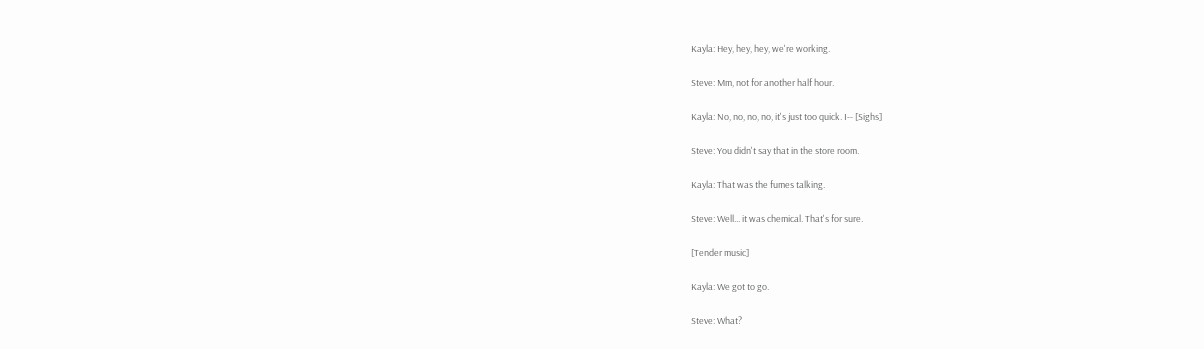Kayla: Hey, hey, hey, we're working.

Steve: Mm, not for another half hour.

Kayla: No, no, no, no, it's just too quick. I-- [Sighs]

Steve: You didn't say that in the store room.

Kayla: That was the fumes talking.

Steve: Well... it was chemical. That's for sure.

[Tender music]

Kayla: We got to go.

Steve: What?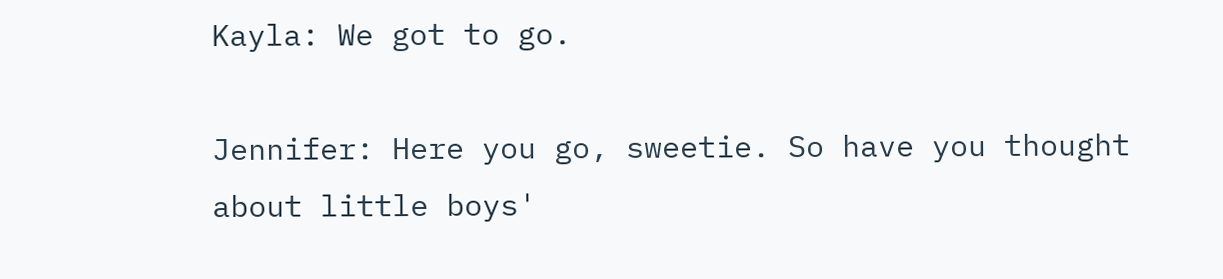Kayla: We got to go.

Jennifer: Here you go, sweetie. So have you thought about little boys'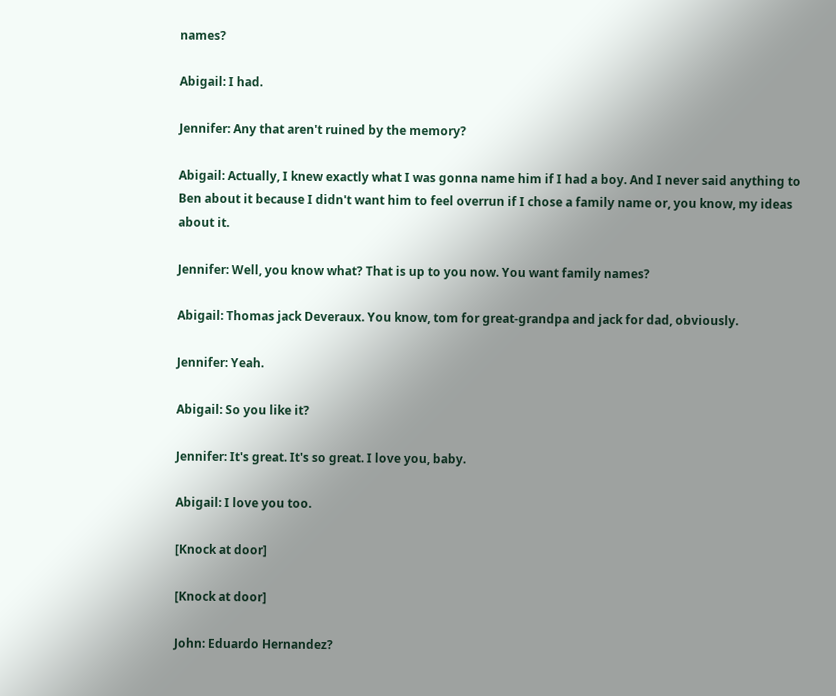names?

Abigail: I had.

Jennifer: Any that aren't ruined by the memory?

Abigail: Actually, I knew exactly what I was gonna name him if I had a boy. And I never said anything to Ben about it because I didn't want him to feel overrun if I chose a family name or, you know, my ideas about it.

Jennifer: Well, you know what? That is up to you now. You want family names?

Abigail: Thomas jack Deveraux. You know, tom for great-grandpa and jack for dad, obviously.

Jennifer: Yeah.

Abigail: So you like it?

Jennifer: It's great. It's so great. I love you, baby.

Abigail: I love you too.

[Knock at door]

[Knock at door]

John: Eduardo Hernandez?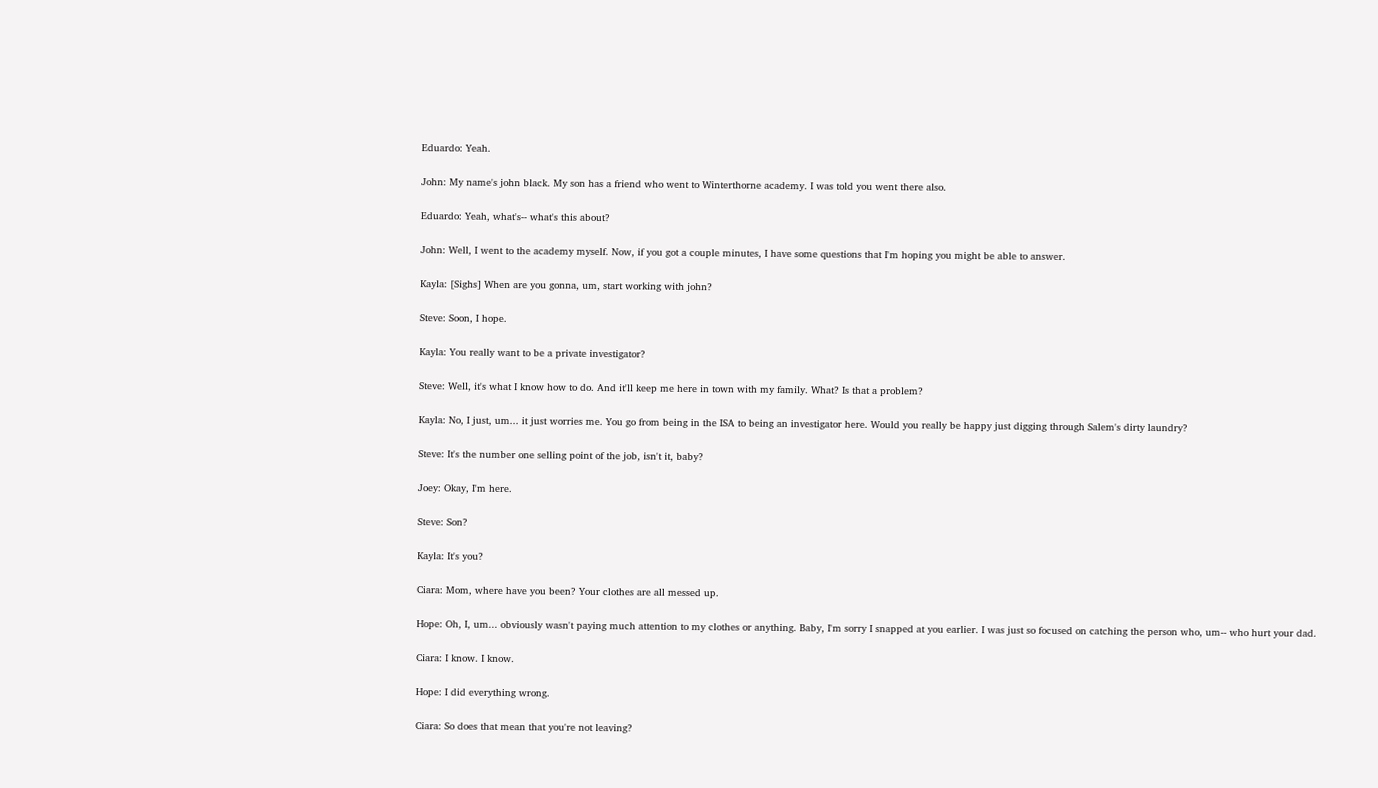Eduardo: Yeah.

John: My name's john black. My son has a friend who went to Winterthorne academy. I was told you went there also.

Eduardo: Yeah, what's-- what's this about?

John: Well, I went to the academy myself. Now, if you got a couple minutes, I have some questions that I'm hoping you might be able to answer.

Kayla: [Sighs] When are you gonna, um, start working with john?

Steve: Soon, I hope.

Kayla: You really want to be a private investigator?

Steve: Well, it's what I know how to do. And it'll keep me here in town with my family. What? Is that a problem?

Kayla: No, I just, um... it just worries me. You go from being in the ISA to being an investigator here. Would you really be happy just digging through Salem's dirty laundry?

Steve: It's the number one selling point of the job, isn't it, baby?

Joey: Okay, I'm here.

Steve: Son?

Kayla: It's you?

Ciara: Mom, where have you been? Your clothes are all messed up.

Hope: Oh, I, um... obviously wasn't paying much attention to my clothes or anything. Baby, I'm sorry I snapped at you earlier. I was just so focused on catching the person who, um-- who hurt your dad.

Ciara: I know. I know.

Hope: I did everything wrong.

Ciara: So does that mean that you're not leaving?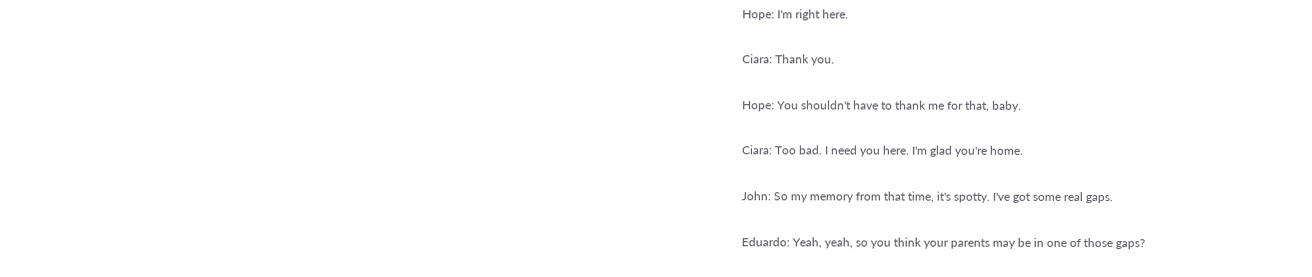Hope: I'm right here.

Ciara: Thank you.

Hope: You shouldn't have to thank me for that, baby.

Ciara: Too bad. I need you here. I'm glad you're home.

John: So my memory from that time, it's spotty. I've got some real gaps.

Eduardo: Yeah, yeah, so you think your parents may be in one of those gaps?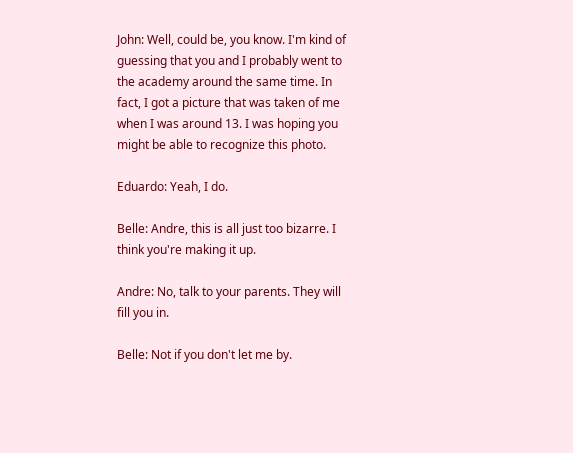John: Well, could be, you know. I'm kind of guessing that you and I probably went to the academy around the same time. In fact, I got a picture that was taken of me when I was around 13. I was hoping you might be able to recognize this photo.

Eduardo: Yeah, I do.

Belle: Andre, this is all just too bizarre. I think you're making it up.

Andre: No, talk to your parents. They will fill you in.

Belle: Not if you don't let me by.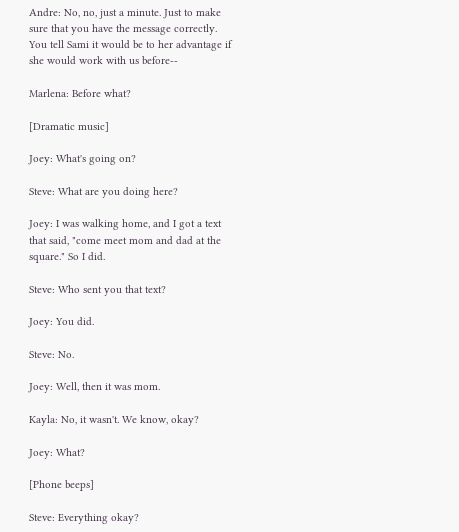Andre: No, no, just a minute. Just to make sure that you have the message correctly. You tell Sami it would be to her advantage if she would work with us before--

Marlena: Before what?

[Dramatic music]

Joey: What's going on?

Steve: What are you doing here?

Joey: I was walking home, and I got a text that said, "come meet mom and dad at the square." So I did.

Steve: Who sent you that text?

Joey: You did.

Steve: No.

Joey: Well, then it was mom.

Kayla: No, it wasn't. We know, okay?

Joey: What?

[Phone beeps]

Steve: Everything okay?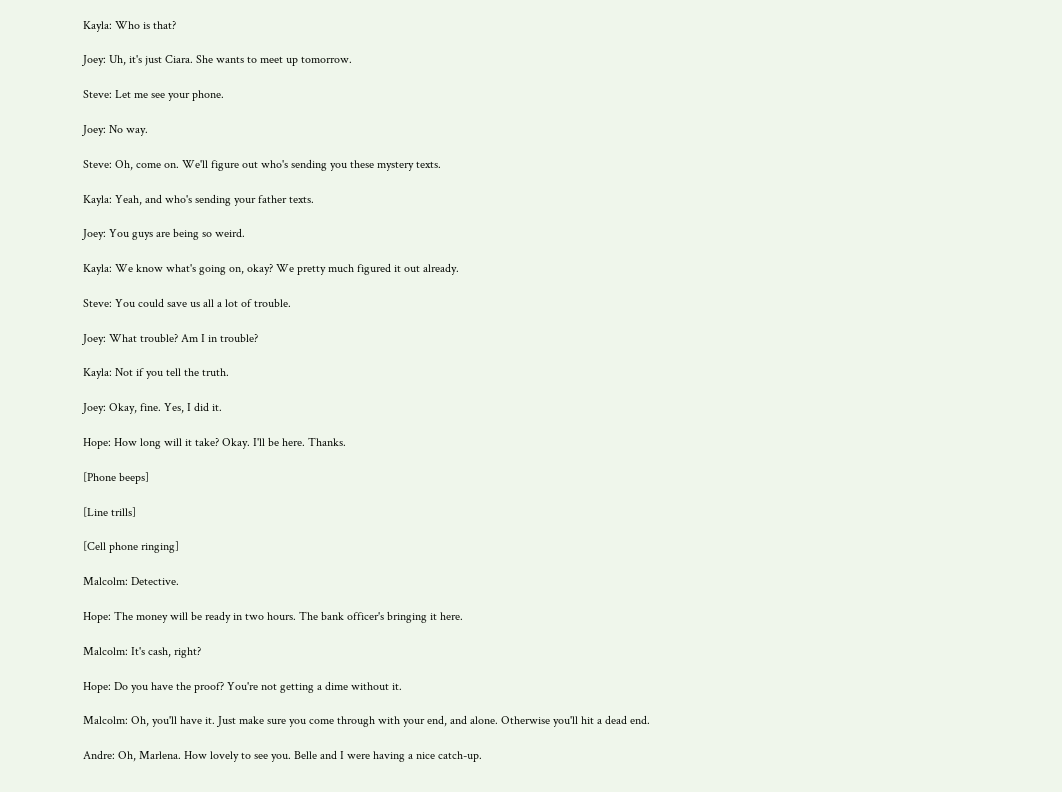Kayla: Who is that?

Joey: Uh, it's just Ciara. She wants to meet up tomorrow.

Steve: Let me see your phone.

Joey: No way.

Steve: Oh, come on. We'll figure out who's sending you these mystery texts.

Kayla: Yeah, and who's sending your father texts.

Joey: You guys are being so weird.

Kayla: We know what's going on, okay? We pretty much figured it out already.

Steve: You could save us all a lot of trouble.

Joey: What trouble? Am I in trouble?

Kayla: Not if you tell the truth.

Joey: Okay, fine. Yes, I did it.

Hope: How long will it take? Okay. I'll be here. Thanks.

[Phone beeps]

[Line trills]

[Cell phone ringing]

Malcolm: Detective.

Hope: The money will be ready in two hours. The bank officer's bringing it here.

Malcolm: It's cash, right?

Hope: Do you have the proof? You're not getting a dime without it.

Malcolm: Oh, you'll have it. Just make sure you come through with your end, and alone. Otherwise you'll hit a dead end.

Andre: Oh, Marlena. How lovely to see you. Belle and I were having a nice catch-up.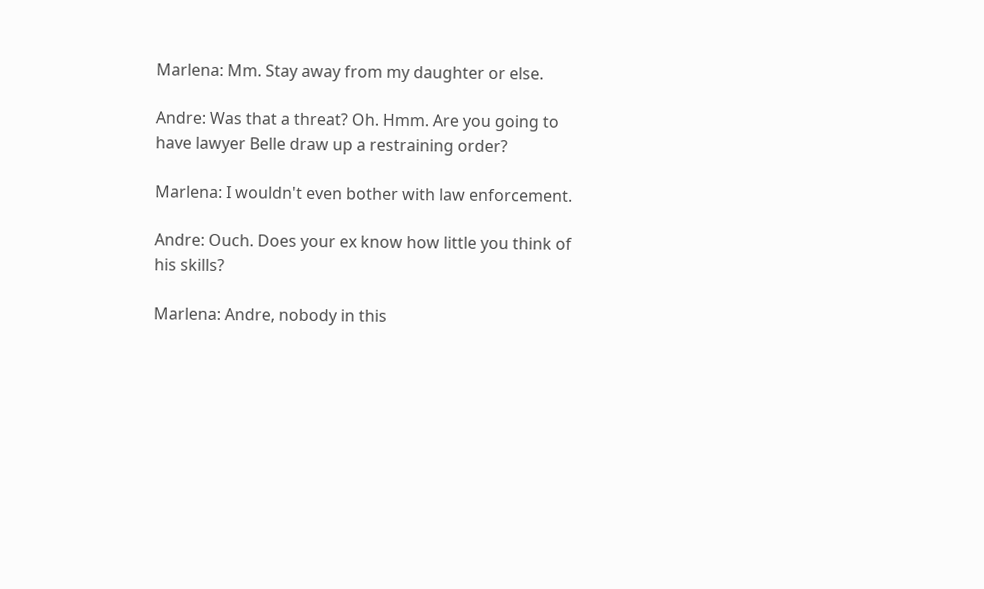Marlena: Mm. Stay away from my daughter or else.

Andre: Was that a threat? Oh. Hmm. Are you going to have lawyer Belle draw up a restraining order?

Marlena: I wouldn't even bother with law enforcement.

Andre: Ouch. Does your ex know how little you think of his skills?

Marlena: Andre, nobody in this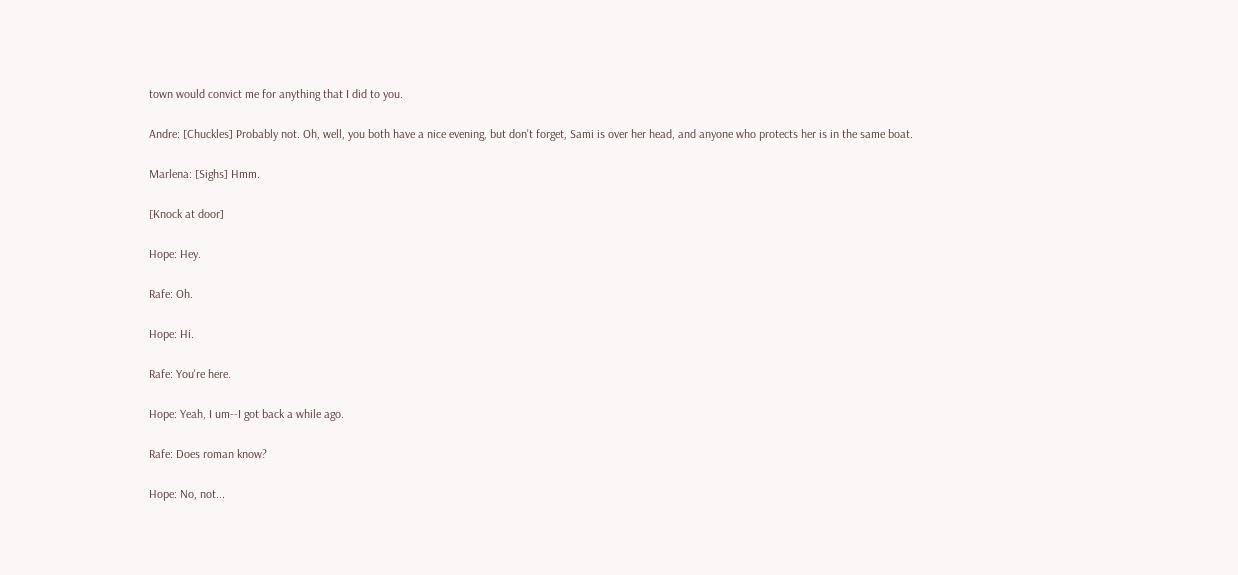town would convict me for anything that I did to you.

Andre: [Chuckles] Probably not. Oh, well, you both have a nice evening, but don't forget, Sami is over her head, and anyone who protects her is in the same boat.

Marlena: [Sighs] Hmm.

[Knock at door]

Hope: Hey.

Rafe: Oh.

Hope: Hi.

Rafe: You're here.

Hope: Yeah, I um--I got back a while ago.

Rafe: Does roman know?

Hope: No, not...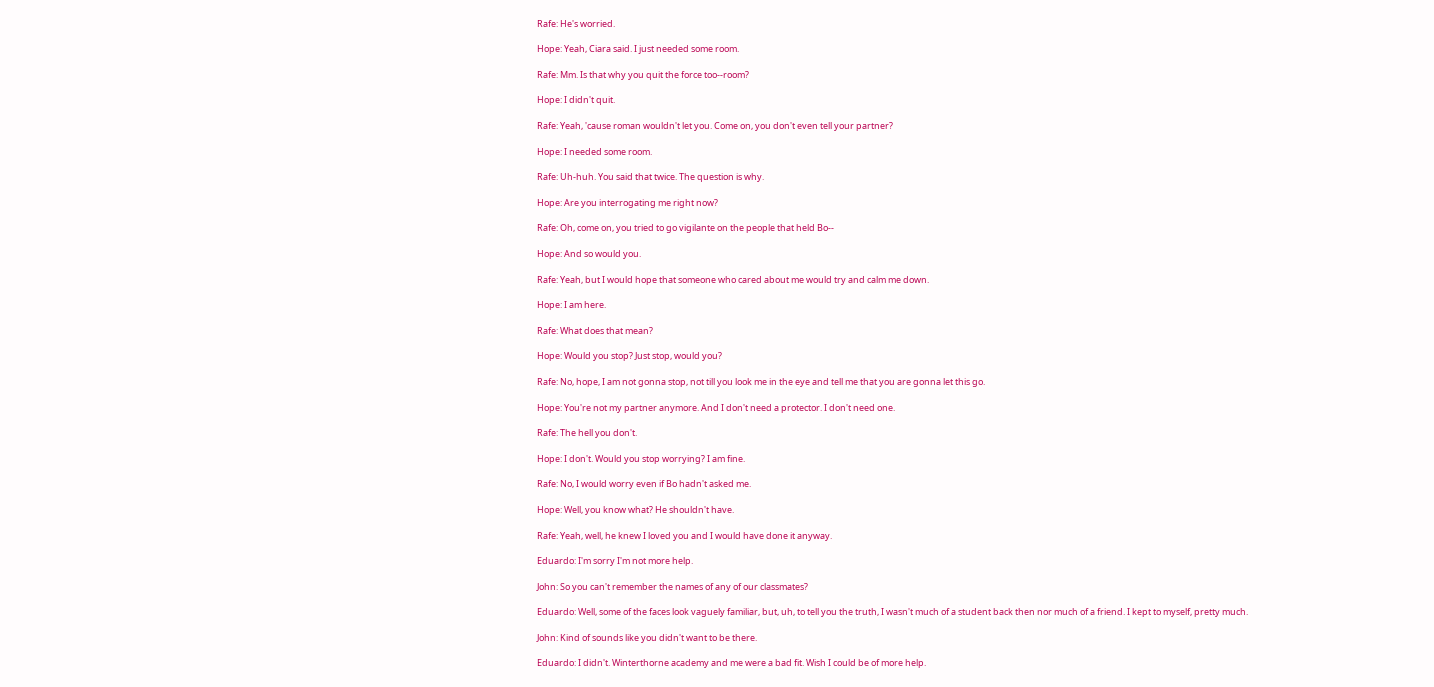Rafe: He's worried.

Hope: Yeah, Ciara said. I just needed some room.

Rafe: Mm. Is that why you quit the force too--room?

Hope: I didn't quit.

Rafe: Yeah, 'cause roman wouldn't let you. Come on, you don't even tell your partner?

Hope: I needed some room.

Rafe: Uh-huh. You said that twice. The question is why.

Hope: Are you interrogating me right now?

Rafe: Oh, come on, you tried to go vigilante on the people that held Bo--

Hope: And so would you.

Rafe: Yeah, but I would hope that someone who cared about me would try and calm me down.

Hope: I am here.

Rafe: What does that mean?

Hope: Would you stop? Just stop, would you?

Rafe: No, hope, I am not gonna stop, not till you look me in the eye and tell me that you are gonna let this go.

Hope: You're not my partner anymore. And I don't need a protector. I don't need one.

Rafe: The hell you don't.

Hope: I don't. Would you stop worrying? I am fine.

Rafe: No, I would worry even if Bo hadn't asked me.

Hope: Well, you know what? He shouldn't have.

Rafe: Yeah, well, he knew I loved you and I would have done it anyway.

Eduardo: I'm sorry I'm not more help.

John: So you can't remember the names of any of our classmates?

Eduardo: Well, some of the faces look vaguely familiar, but, uh, to tell you the truth, I wasn't much of a student back then nor much of a friend. I kept to myself, pretty much.

John: Kind of sounds like you didn't want to be there.

Eduardo: I didn't. Winterthorne academy and me were a bad fit. Wish I could be of more help.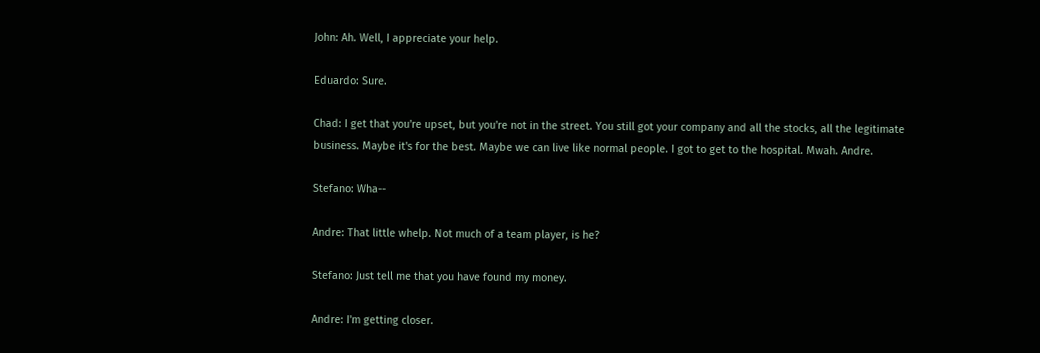John: Ah. Well, I appreciate your help.

Eduardo: Sure.

Chad: I get that you're upset, but you're not in the street. You still got your company and all the stocks, all the legitimate business. Maybe it's for the best. Maybe we can live like normal people. I got to get to the hospital. Mwah. Andre.

Stefano: Wha--

Andre: That little whelp. Not much of a team player, is he?

Stefano: Just tell me that you have found my money.

Andre: I'm getting closer.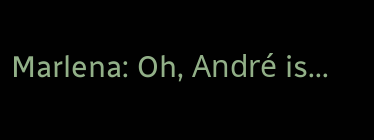Marlena: Oh, André is...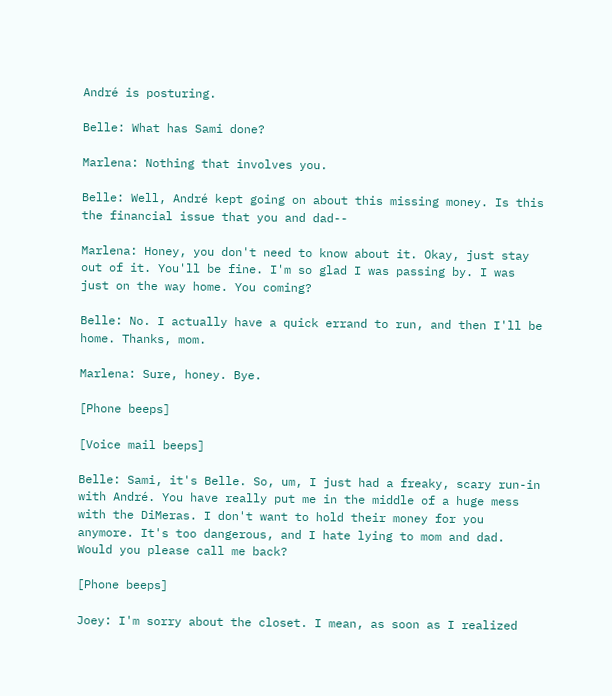André is posturing.

Belle: What has Sami done?

Marlena: Nothing that involves you.

Belle: Well, André kept going on about this missing money. Is this the financial issue that you and dad--

Marlena: Honey, you don't need to know about it. Okay, just stay out of it. You'll be fine. I'm so glad I was passing by. I was just on the way home. You coming?

Belle: No. I actually have a quick errand to run, and then I'll be home. Thanks, mom.

Marlena: Sure, honey. Bye.

[Phone beeps]

[Voice mail beeps]

Belle: Sami, it's Belle. So, um, I just had a freaky, scary run-in with André. You have really put me in the middle of a huge mess with the DiMeras. I don't want to hold their money for you anymore. It's too dangerous, and I hate lying to mom and dad. Would you please call me back?

[Phone beeps]

Joey: I'm sorry about the closet. I mean, as soon as I realized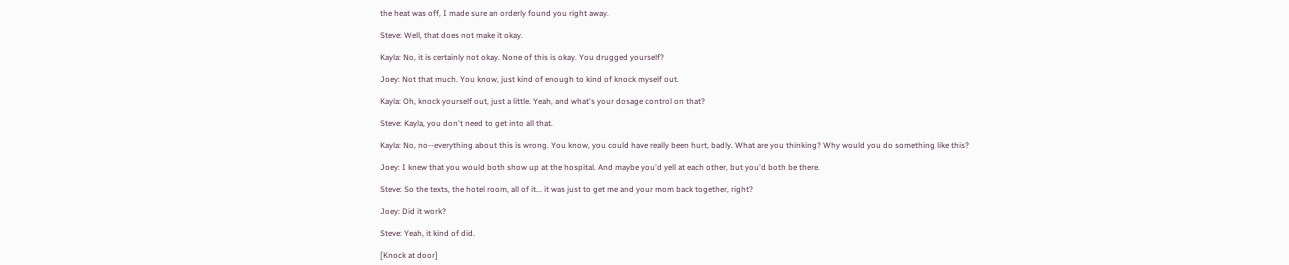the heat was off, I made sure an orderly found you right away.

Steve: Well, that does not make it okay.

Kayla: No, it is certainly not okay. None of this is okay. You drugged yourself?

Joey: Not that much. You know, just kind of enough to kind of knock myself out.

Kayla: Oh, knock yourself out, just a little. Yeah, and what's your dosage control on that?

Steve: Kayla, you don't need to get into all that.

Kayla: No, no--everything about this is wrong. You know, you could have really been hurt, badly. What are you thinking? Why would you do something like this?

Joey: I knew that you would both show up at the hospital. And maybe you'd yell at each other, but you'd both be there.

Steve: So the texts, the hotel room, all of it... it was just to get me and your mom back together, right?

Joey: Did it work?

Steve: Yeah, it kind of did.

[Knock at door]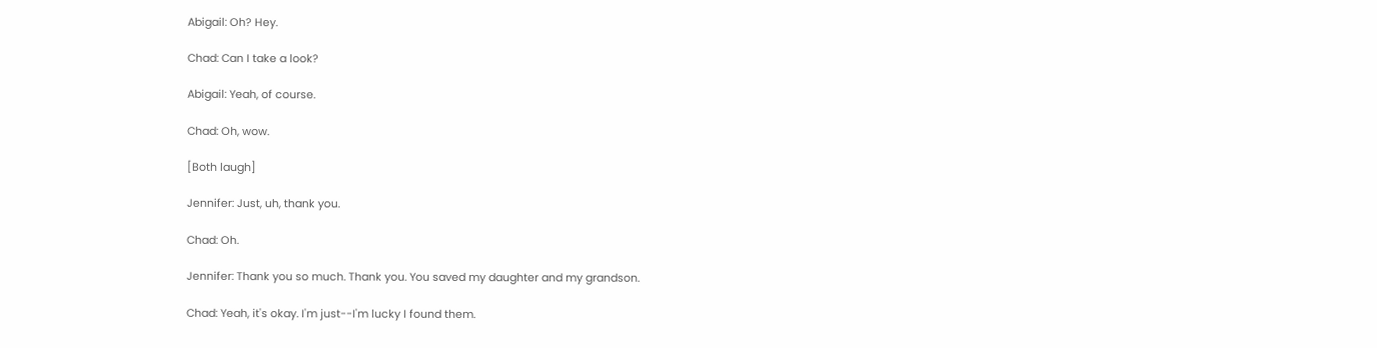Abigail: Oh? Hey.

Chad: Can I take a look?

Abigail: Yeah, of course.

Chad: Oh, wow.

[Both laugh]

Jennifer: Just, uh, thank you.

Chad: Oh.

Jennifer: Thank you so much. Thank you. You saved my daughter and my grandson.

Chad: Yeah, it's okay. I'm just--I'm lucky I found them.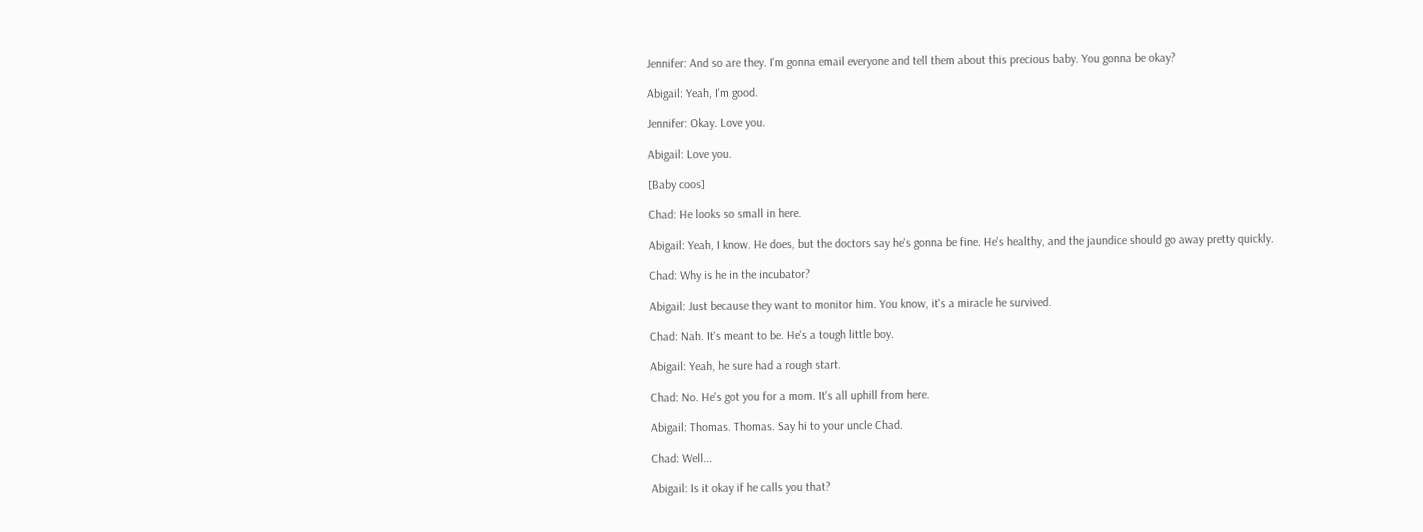Jennifer: And so are they. I'm gonna email everyone and tell them about this precious baby. You gonna be okay?

Abigail: Yeah, I'm good.

Jennifer: Okay. Love you.

Abigail: Love you.

[Baby coos]

Chad: He looks so small in here.

Abigail: Yeah, I know. He does, but the doctors say he's gonna be fine. He's healthy, and the jaundice should go away pretty quickly.

Chad: Why is he in the incubator?

Abigail: Just because they want to monitor him. You know, it's a miracle he survived.

Chad: Nah. It's meant to be. He's a tough little boy.

Abigail: Yeah, he sure had a rough start.

Chad: No. He's got you for a mom. It's all uphill from here.

Abigail: Thomas. Thomas. Say hi to your uncle Chad.

Chad: Well...

Abigail: Is it okay if he calls you that?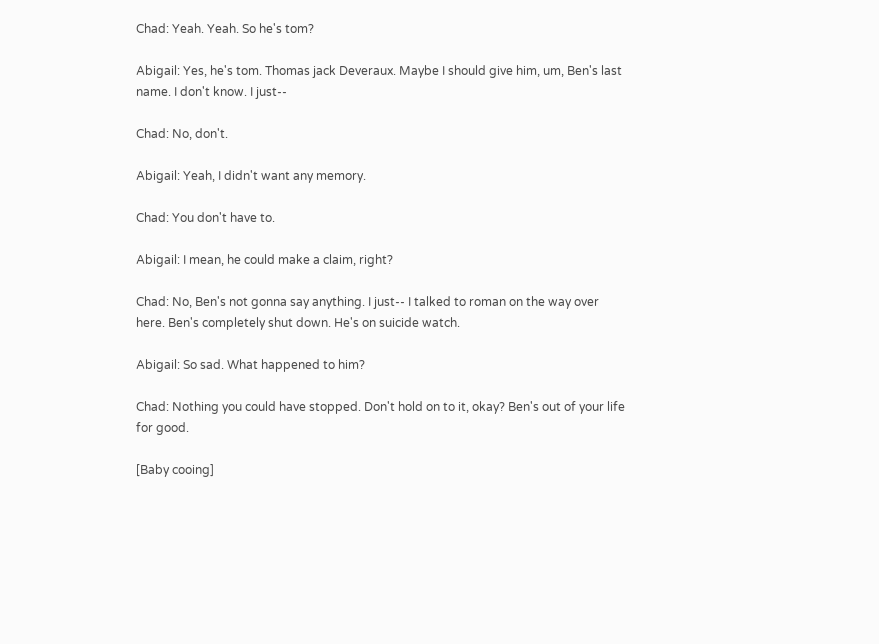Chad: Yeah. Yeah. So he's tom?

Abigail: Yes, he's tom. Thomas jack Deveraux. Maybe I should give him, um, Ben's last name. I don't know. I just--

Chad: No, don't.

Abigail: Yeah, I didn't want any memory.

Chad: You don't have to.

Abigail: I mean, he could make a claim, right?

Chad: No, Ben's not gonna say anything. I just-- I talked to roman on the way over here. Ben's completely shut down. He's on suicide watch.

Abigail: So sad. What happened to him?

Chad: Nothing you could have stopped. Don't hold on to it, okay? Ben's out of your life for good.

[Baby cooing]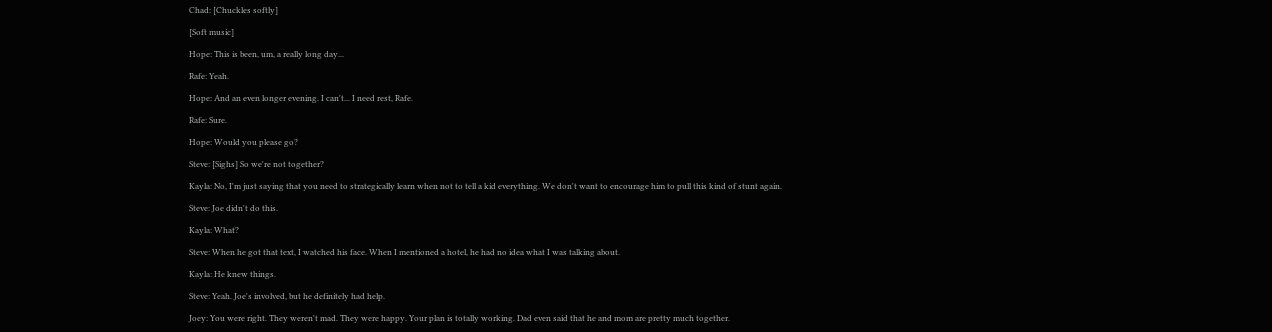Chad: [Chuckles softly]

[Soft music]

Hope: This is been, um, a really long day...

Rafe: Yeah.

Hope: And an even longer evening. I can't... I need rest, Rafe.

Rafe: Sure.

Hope: Would you please go?

Steve: [Sighs] So we're not together?

Kayla: No, I'm just saying that you need to strategically learn when not to tell a kid everything. We don't want to encourage him to pull this kind of stunt again.

Steve: Joe didn't do this.

Kayla: What?

Steve: When he got that text, I watched his face. When I mentioned a hotel, he had no idea what I was talking about.

Kayla: He knew things.

Steve: Yeah. Joe's involved, but he definitely had help.

Joey: You were right. They weren't mad. They were happy. Your plan is totally working. Dad even said that he and mom are pretty much together.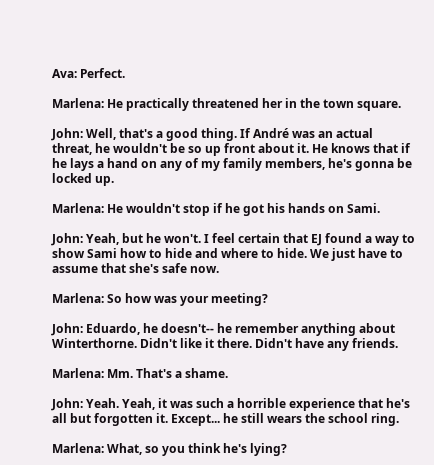Ava: Perfect.

Marlena: He practically threatened her in the town square.

John: Well, that's a good thing. If André was an actual threat, he wouldn't be so up front about it. He knows that if he lays a hand on any of my family members, he's gonna be locked up.

Marlena: He wouldn't stop if he got his hands on Sami.

John: Yeah, but he won't. I feel certain that EJ found a way to show Sami how to hide and where to hide. We just have to assume that she's safe now.

Marlena: So how was your meeting?

John: Eduardo, he doesn't-- he remember anything about Winterthorne. Didn't like it there. Didn't have any friends.

Marlena: Mm. That's a shame.

John: Yeah. Yeah, it was such a horrible experience that he's all but forgotten it. Except... he still wears the school ring.

Marlena: What, so you think he's lying?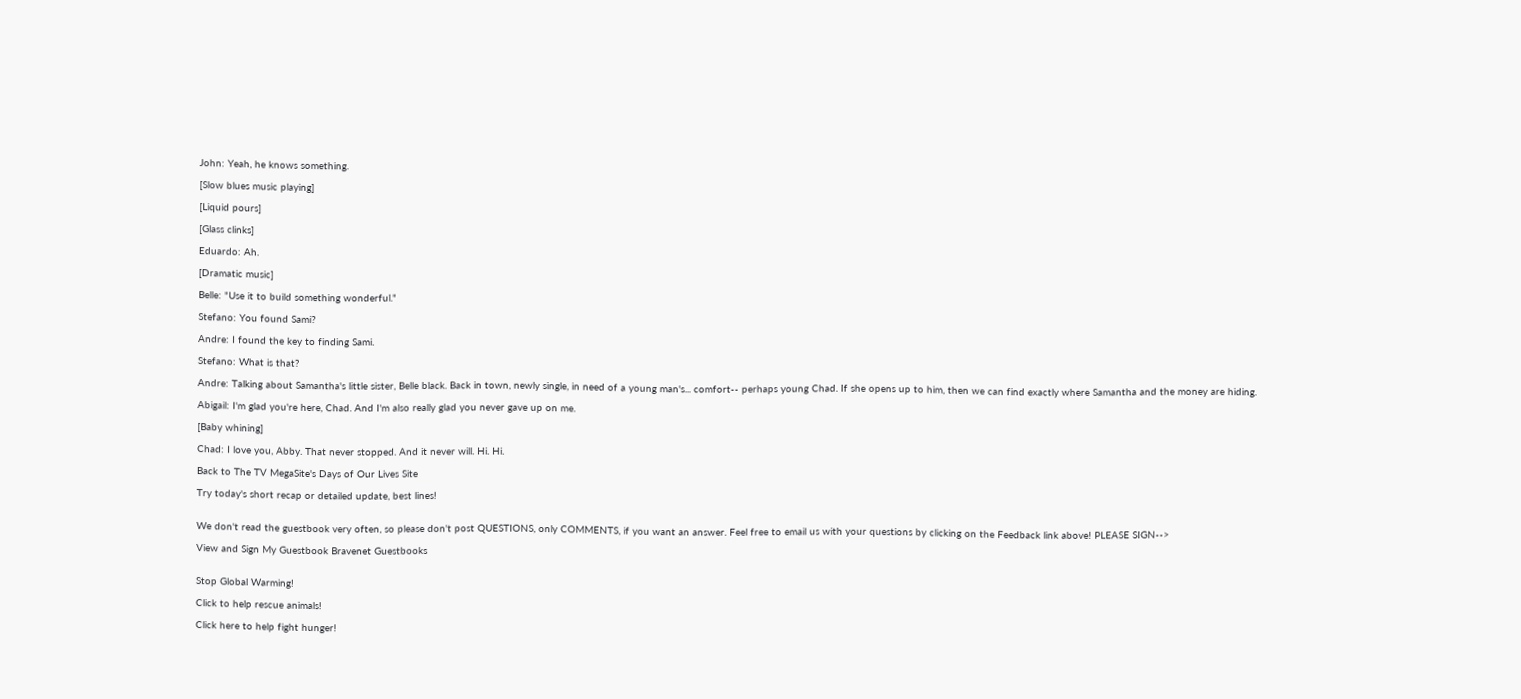John: Yeah, he knows something.

[Slow blues music playing]

[Liquid pours]

[Glass clinks]

Eduardo: Ah.

[Dramatic music]

Belle: "Use it to build something wonderful."

Stefano: You found Sami?

Andre: I found the key to finding Sami.

Stefano: What is that?

Andre: Talking about Samantha's little sister, Belle black. Back in town, newly single, in need of a young man's... comfort-- perhaps young Chad. If she opens up to him, then we can find exactly where Samantha and the money are hiding.

Abigail: I'm glad you're here, Chad. And I'm also really glad you never gave up on me.

[Baby whining]

Chad: I love you, Abby. That never stopped. And it never will. Hi. Hi.

Back to The TV MegaSite's Days of Our Lives Site

Try today's short recap or detailed update, best lines!


We don't read the guestbook very often, so please don't post QUESTIONS, only COMMENTS, if you want an answer. Feel free to email us with your questions by clicking on the Feedback link above! PLEASE SIGN-->

View and Sign My Guestbook Bravenet Guestbooks


Stop Global Warming!

Click to help rescue animals!

Click here to help fight hunger!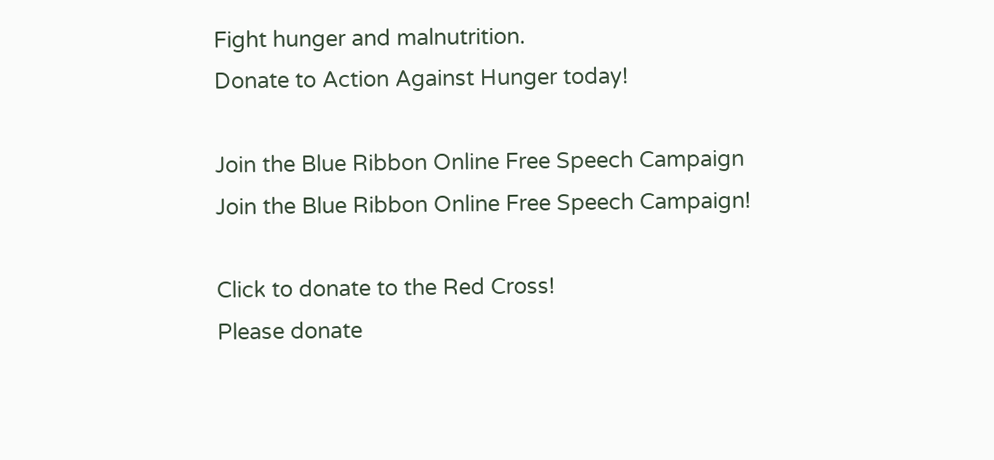Fight hunger and malnutrition.
Donate to Action Against Hunger today!

Join the Blue Ribbon Online Free Speech Campaign
Join the Blue Ribbon Online Free Speech Campaign!

Click to donate to the Red Cross!
Please donate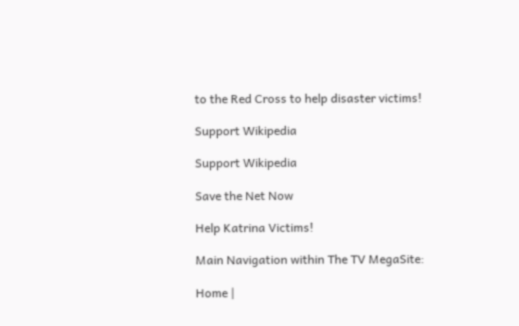to the Red Cross to help disaster victims!

Support Wikipedia

Support Wikipedia

Save the Net Now

Help Katrina Victims!

Main Navigation within The TV MegaSite:

Home |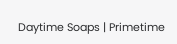Daytime Soaps | Primetime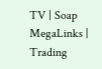TV | Soap MegaLinks | Trading